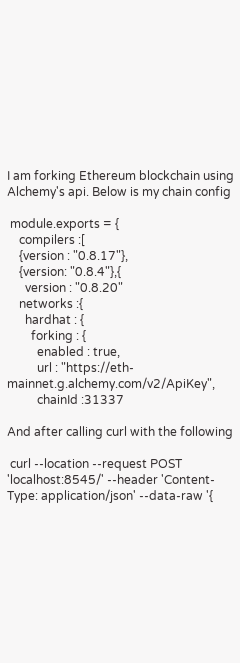I am forking Ethereum blockchain using Alchemy's api. Below is my chain config

 module.exports = {
    compilers :[
    {version : "0.8.17"},
    {version: "0.8.4"},{
      version : "0.8.20"
    networks :{
      hardhat : {
        forking : {
          enabled : true,
          url : "https://eth-mainnet.g.alchemy.com/v2/ApiKey",
          chainId :31337

And after calling curl with the following

 curl --location --request POST 'localhost:8545/' --header 'Content-Type: application/json' --data-raw '{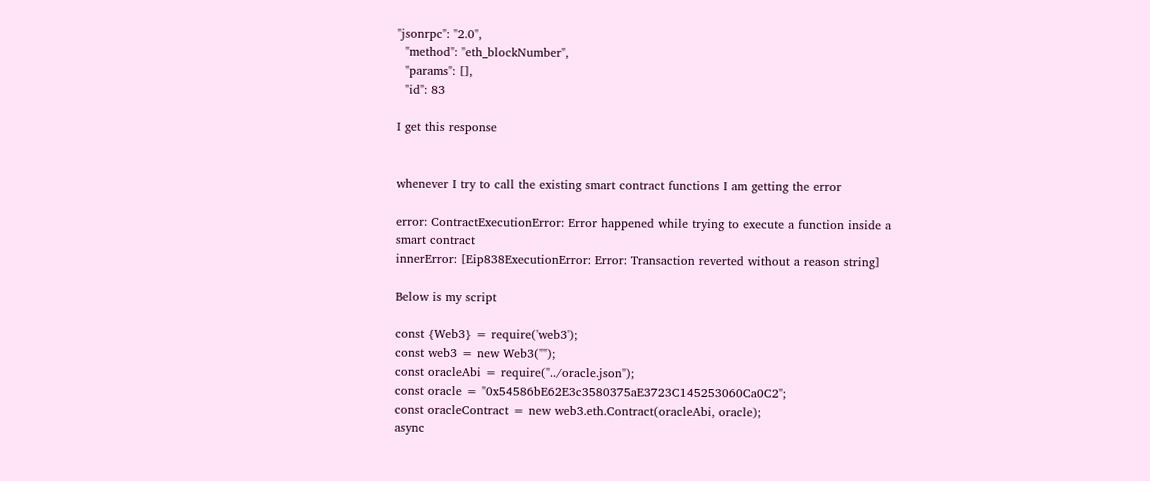"jsonrpc": "2.0",
  "method": "eth_blockNumber",
  "params": [],
  "id": 83

I get this response


whenever I try to call the existing smart contract functions I am getting the error

error: ContractExecutionError: Error happened while trying to execute a function inside a smart contract
innerError: [Eip838ExecutionError: Error: Transaction reverted without a reason string]

Below is my script

const {Web3} = require('web3');
const web3 = new Web3("");
const oracleAbi = require("../oracle.json");
const oracle = "0x54586bE62E3c3580375aE3723C145253060Ca0C2";
const oracleContract = new web3.eth.Contract(oracleAbi, oracle);
async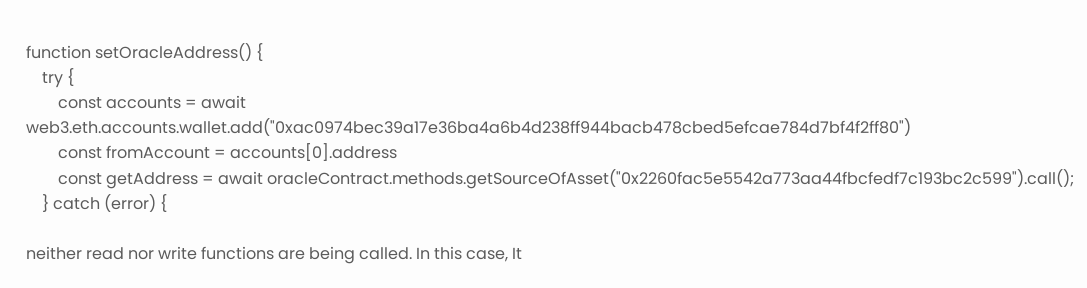function setOracleAddress() {
    try {
        const accounts = await web3.eth.accounts.wallet.add("0xac0974bec39a17e36ba4a6b4d238ff944bacb478cbed5efcae784d7bf4f2ff80")
        const fromAccount = accounts[0].address
        const getAddress = await oracleContract.methods.getSourceOfAsset("0x2260fac5e5542a773aa44fbcfedf7c193bc2c599").call();
    } catch (error) {

neither read nor write functions are being called. In this case, It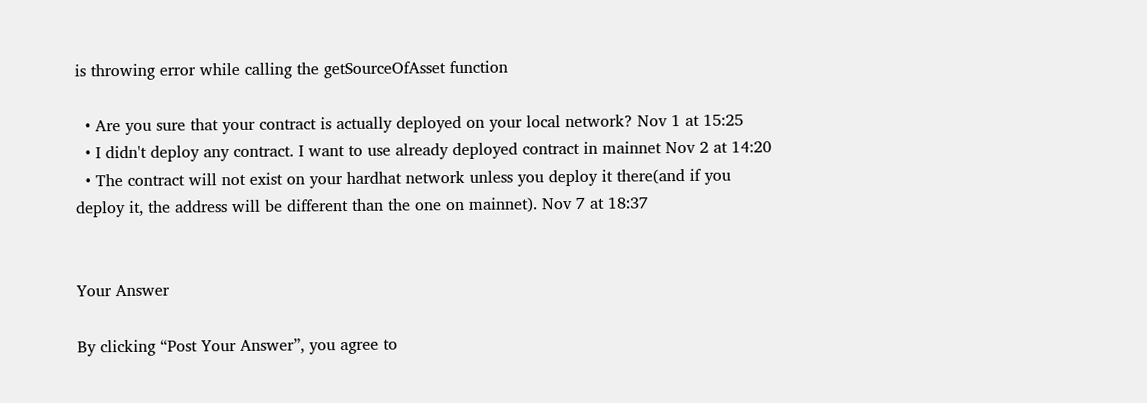is throwing error while calling the getSourceOfAsset function

  • Are you sure that your contract is actually deployed on your local network? Nov 1 at 15:25
  • I didn't deploy any contract. I want to use already deployed contract in mainnet Nov 2 at 14:20
  • The contract will not exist on your hardhat network unless you deploy it there(and if you deploy it, the address will be different than the one on mainnet). Nov 7 at 18:37


Your Answer

By clicking “Post Your Answer”, you agree to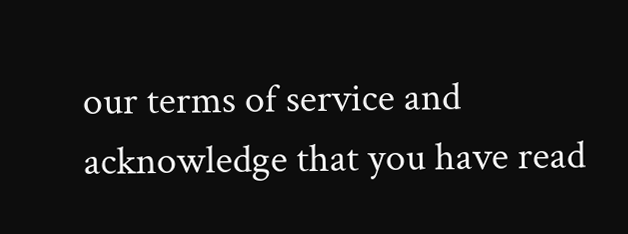our terms of service and acknowledge that you have read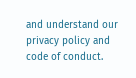and understand our privacy policy and code of conduct.